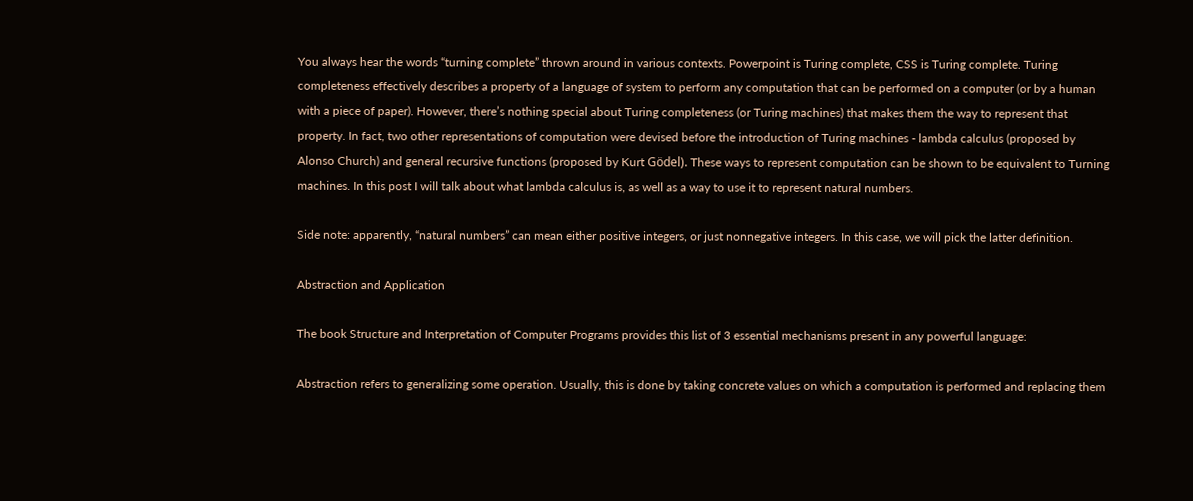You always hear the words “turning complete” thrown around in various contexts. Powerpoint is Turing complete, CSS is Turing complete. Turing completeness effectively describes a property of a language of system to perform any computation that can be performed on a computer (or by a human with a piece of paper). However, there’s nothing special about Turing completeness (or Turing machines) that makes them the way to represent that property. In fact, two other representations of computation were devised before the introduction of Turing machines - lambda calculus (proposed by Alonso Church) and general recursive functions (proposed by Kurt Gödel). These ways to represent computation can be shown to be equivalent to Turning machines. In this post I will talk about what lambda calculus is, as well as a way to use it to represent natural numbers.

Side note: apparently, “natural numbers” can mean either positive integers, or just nonnegative integers. In this case, we will pick the latter definition.

Abstraction and Application

The book Structure and Interpretation of Computer Programs provides this list of 3 essential mechanisms present in any powerful language:

Abstraction refers to generalizing some operation. Usually, this is done by taking concrete values on which a computation is performed and replacing them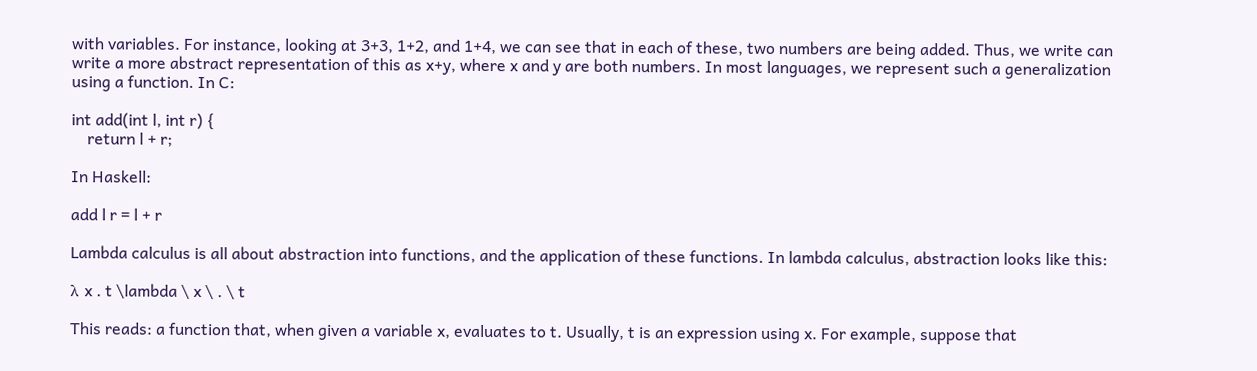with variables. For instance, looking at 3+3, 1+2, and 1+4, we can see that in each of these, two numbers are being added. Thus, we write can write a more abstract representation of this as x+y, where x and y are both numbers. In most languages, we represent such a generalization using a function. In C:

int add(int l, int r) {
    return l + r;

In Haskell:

add l r = l + r

Lambda calculus is all about abstraction into functions, and the application of these functions. In lambda calculus, abstraction looks like this:

λ x . t \lambda \ x \ . \ t

This reads: a function that, when given a variable x, evaluates to t. Usually, t is an expression using x. For example, suppose that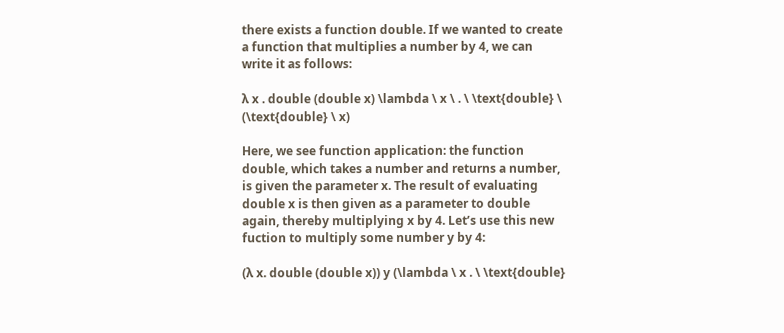there exists a function double. If we wanted to create a function that multiplies a number by 4, we can write it as follows:

λ x . double (double x) \lambda \ x \ . \ \text{double} \ (\text{double} \ x)

Here, we see function application: the function double, which takes a number and returns a number, is given the parameter x. The result of evaluating double x is then given as a parameter to double again, thereby multiplying x by 4. Let’s use this new fuction to multiply some number y by 4:

(λ x. double (double x)) y (\lambda \ x . \ \text{double}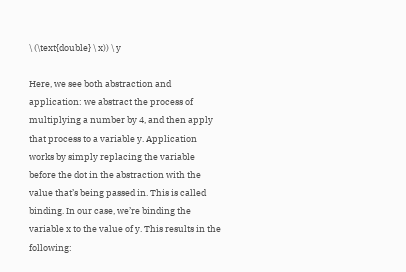\ (\text{double} \ x)) \ y

Here, we see both abstraction and application: we abstract the process of multiplying a number by 4, and then apply that process to a variable y. Application works by simply replacing the variable before the dot in the abstraction with the value that’s being passed in. This is called binding. In our case, we’re binding the variable x to the value of y. This results in the following: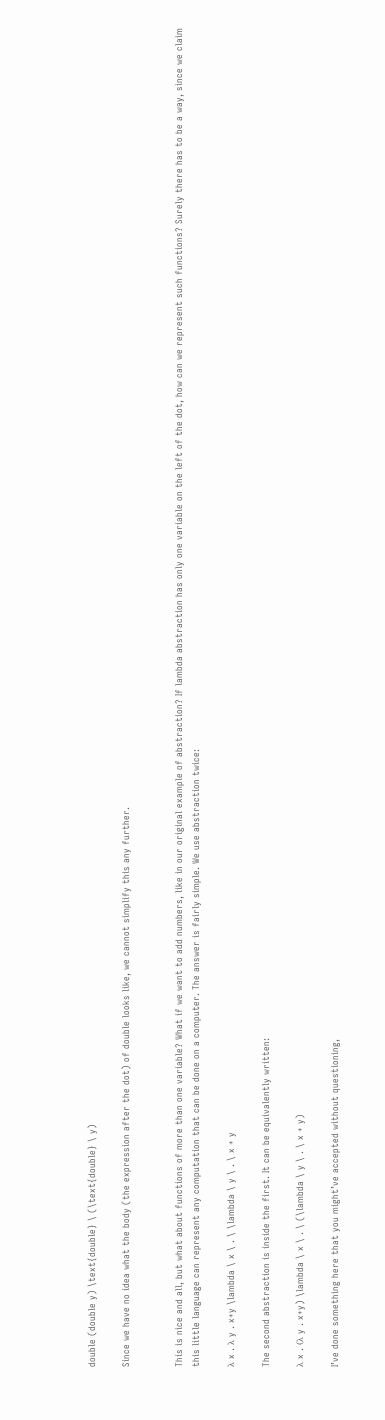double (double y) \text{double} \ (\text{double} \ y)

Since we have no idea what the body (the expression after the dot) of double looks like, we cannot simplify this any further.


This is nice and all, but what about functions of more than one variable? What if we want to add numbers, like in our original example of abstraction? If lambda abstraction has only one variable on the left of the dot, how can we represent such functions? Surely there has to be a way, since we claim this little language can represent any computation that can be done on a computer. The answer is fairly simple. We use abstraction twice:

λ x . λ y . x+y \lambda \ x \ . \ \lambda \ y \ . \ x + y

The second abstraction is inside the first. It can be equivalently written:

λ x . (λ y . x+y) \lambda \ x \ . \ (\lambda \ y \ . \ x + y)

I’ve done something here that you might’ve accepted without questioning,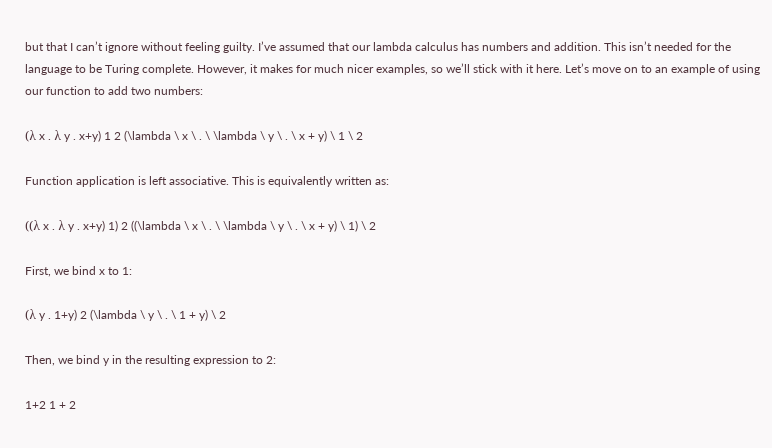but that I can’t ignore without feeling guilty. I’ve assumed that our lambda calculus has numbers and addition. This isn’t needed for the language to be Turing complete. However, it makes for much nicer examples, so we’ll stick with it here. Let’s move on to an example of using our function to add two numbers:

(λ x . λ y . x+y) 1 2 (\lambda \ x \ . \ \lambda \ y \ . \ x + y) \ 1 \ 2

Function application is left associative. This is equivalently written as:

((λ x . λ y . x+y) 1) 2 ((\lambda \ x \ . \ \lambda \ y \ . \ x + y) \ 1) \ 2

First, we bind x to 1:

(λ y . 1+y) 2 (\lambda \ y \ . \ 1 + y) \ 2

Then, we bind y in the resulting expression to 2:

1+2 1 + 2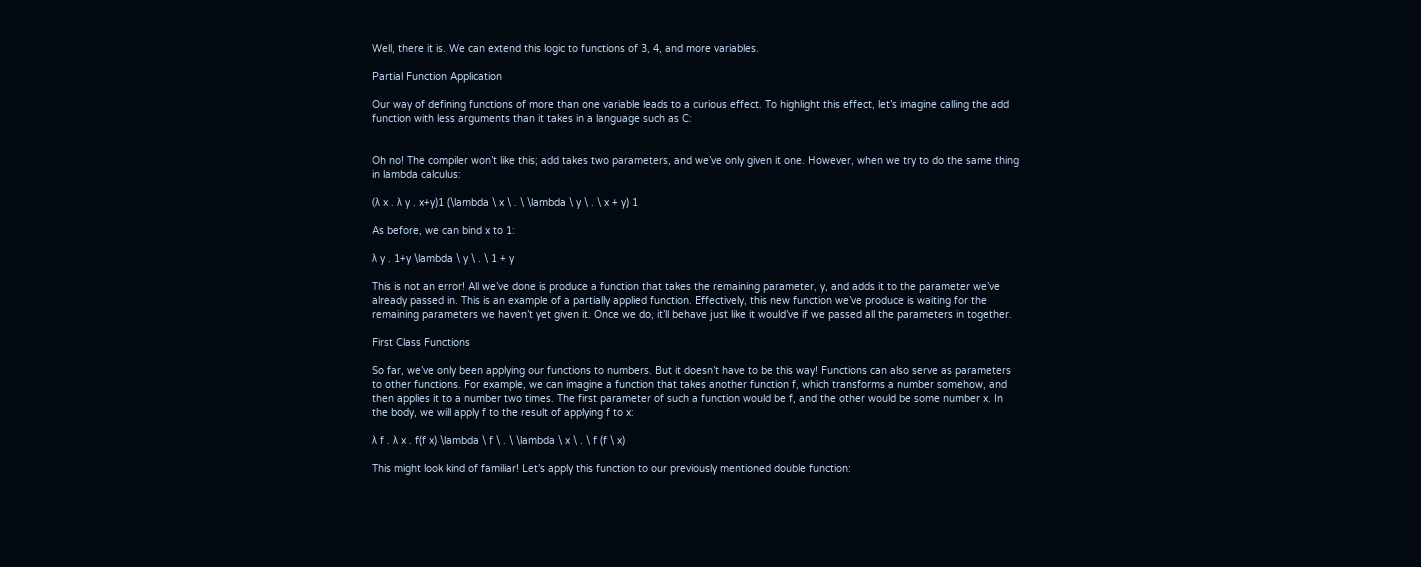Well, there it is. We can extend this logic to functions of 3, 4, and more variables.

Partial Function Application

Our way of defining functions of more than one variable leads to a curious effect. To highlight this effect, let’s imagine calling the add function with less arguments than it takes in a language such as C:


Oh no! The compiler won’t like this; add takes two parameters, and we’ve only given it one. However, when we try to do the same thing in lambda calculus:

(λ x . λ y . x+y)1 (\lambda \ x \ . \ \lambda \ y \ . \ x + y) 1

As before, we can bind x to 1:

λ y . 1+y \lambda \ y \ . \ 1 + y

This is not an error! All we’ve done is produce a function that takes the remaining parameter, y, and adds it to the parameter we’ve already passed in. This is an example of a partially applied function. Effectively, this new function we’ve produce is waiting for the remaining parameters we haven’t yet given it. Once we do, it’ll behave just like it would’ve if we passed all the parameters in together.

First Class Functions

So far, we’ve only been applying our functions to numbers. But it doesn’t have to be this way! Functions can also serve as parameters to other functions. For example, we can imagine a function that takes another function f, which transforms a number somehow, and then applies it to a number two times. The first parameter of such a function would be f, and the other would be some number x. In the body, we will apply f to the result of applying f to x:

λ f . λ x . f(f x) \lambda \ f \ . \ \lambda \ x \ . \ f (f \ x)

This might look kind of familiar! Let’s apply this function to our previously mentioned double function: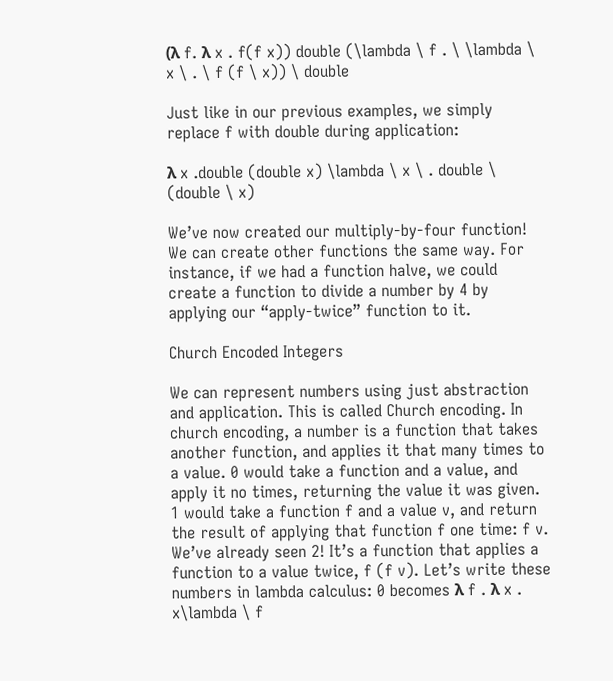(λ f. λ x . f(f x)) double (\lambda \ f . \ \lambda \ x \ . \ f (f \ x)) \ double

Just like in our previous examples, we simply replace f with double during application:

λ x .double (double x) \lambda \ x \ . double \ (double \ x)

We’ve now created our multiply-by-four function! We can create other functions the same way. For instance, if we had a function halve, we could create a function to divide a number by 4 by applying our “apply-twice” function to it.

Church Encoded Integers

We can represent numbers using just abstraction and application. This is called Church encoding. In church encoding, a number is a function that takes another function, and applies it that many times to a value. 0 would take a function and a value, and apply it no times, returning the value it was given. 1 would take a function f and a value v, and return the result of applying that function f one time: f v. We’ve already seen 2! It’s a function that applies a function to a value twice, f (f v). Let’s write these numbers in lambda calculus: 0 becomes λ f . λ x . x\lambda \ f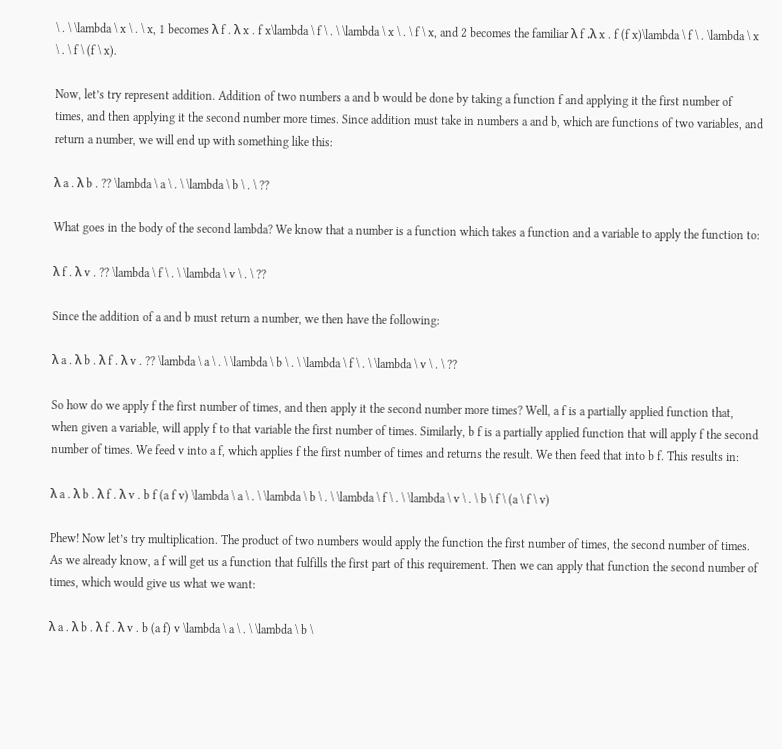\ . \ \lambda \ x \ . \ x, 1 becomes λ f . λ x . f x\lambda \ f \ . \ \lambda \ x \ . \ f \ x, and 2 becomes the familiar λ f .λ x . f (f x)\lambda \ f \ . \lambda \ x \ . \ f \ (f \ x).

Now, let’s try represent addition. Addition of two numbers a and b would be done by taking a function f and applying it the first number of times, and then applying it the second number more times. Since addition must take in numbers a and b, which are functions of two variables, and return a number, we will end up with something like this:

λ a . λ b . ?? \lambda \ a \ . \ \lambda \ b \ . \ ??

What goes in the body of the second lambda? We know that a number is a function which takes a function and a variable to apply the function to:

λ f . λ v . ?? \lambda \ f \ . \ \lambda \ v \ . \ ??

Since the addition of a and b must return a number, we then have the following:

λ a . λ b . λ f . λ v . ?? \lambda \ a \ . \ \lambda \ b \ . \ \lambda \ f \ . \ \lambda \ v \ . \ ??

So how do we apply f the first number of times, and then apply it the second number more times? Well, a f is a partially applied function that, when given a variable, will apply f to that variable the first number of times. Similarly, b f is a partially applied function that will apply f the second number of times. We feed v into a f, which applies f the first number of times and returns the result. We then feed that into b f. This results in:

λ a . λ b . λ f . λ v . b f (a f v) \lambda \ a \ . \ \lambda \ b \ . \ \lambda \ f \ . \ \lambda \ v \ . \ b \ f \ (a \ f \ v)

Phew! Now let’s try multiplication. The product of two numbers would apply the function the first number of times, the second number of times. As we already know, a f will get us a function that fulfills the first part of this requirement. Then we can apply that function the second number of times, which would give us what we want:

λ a . λ b . λ f . λ v . b (a f) v \lambda \ a \ . \ \lambda \ b \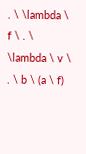. \ \lambda \ f \ . \ \lambda \ v \ . \ b \ (a \ f)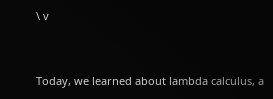\ v



Today, we learned about lambda calculus, a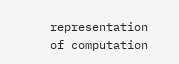representation of computation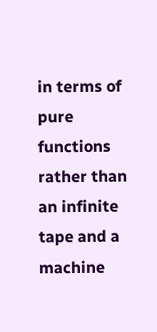in terms of pure functions rather than an infinite tape and a machine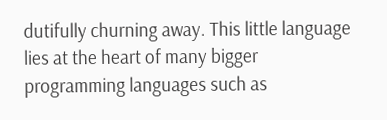dutifully churning away. This little language lies at the heart of many bigger programming languages such as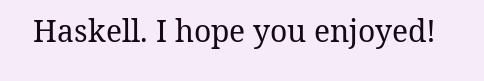Haskell. I hope you enjoyed!